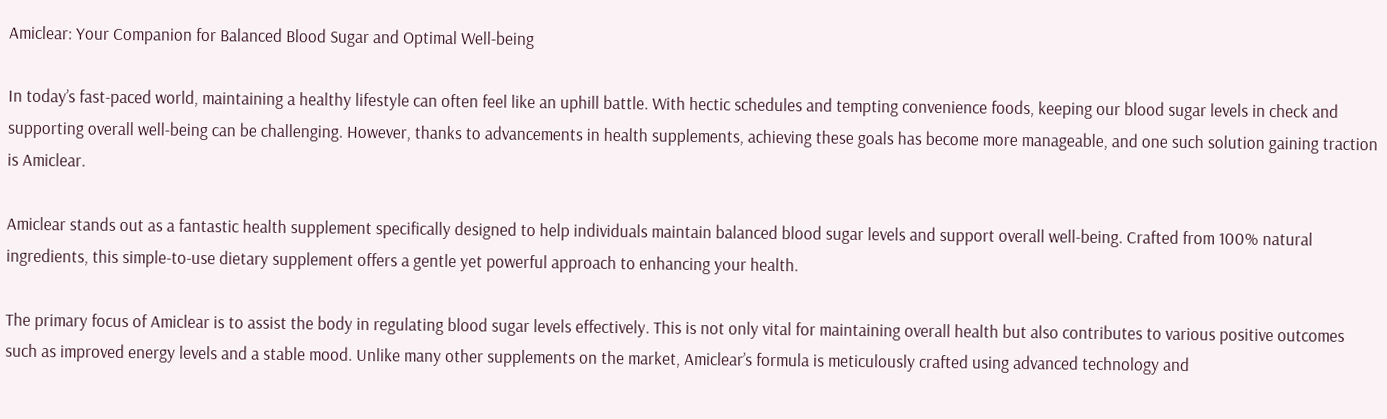Amiclear: Your Companion for Balanced Blood Sugar and Optimal Well-being

In today’s fast-paced world, maintaining a healthy lifestyle can often feel like an uphill battle. With hectic schedules and tempting convenience foods, keeping our blood sugar levels in check and supporting overall well-being can be challenging. However, thanks to advancements in health supplements, achieving these goals has become more manageable, and one such solution gaining traction is Amiclear.

Amiclear stands out as a fantastic health supplement specifically designed to help individuals maintain balanced blood sugar levels and support overall well-being. Crafted from 100% natural ingredients, this simple-to-use dietary supplement offers a gentle yet powerful approach to enhancing your health.

The primary focus of Amiclear is to assist the body in regulating blood sugar levels effectively. This is not only vital for maintaining overall health but also contributes to various positive outcomes such as improved energy levels and a stable mood. Unlike many other supplements on the market, Amiclear’s formula is meticulously crafted using advanced technology and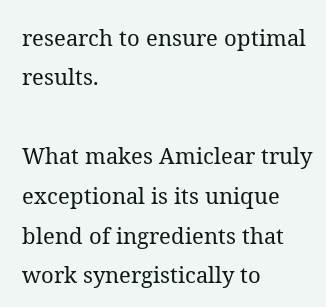research to ensure optimal results.

What makes Amiclear truly exceptional is its unique blend of ingredients that work synergistically to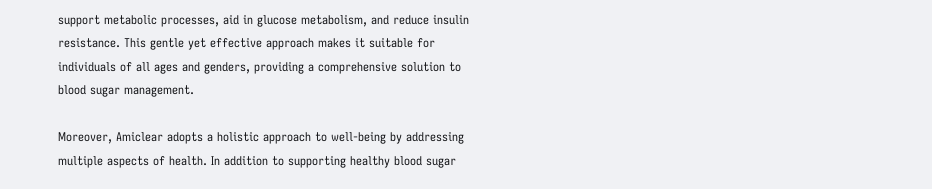support metabolic processes, aid in glucose metabolism, and reduce insulin resistance. This gentle yet effective approach makes it suitable for individuals of all ages and genders, providing a comprehensive solution to blood sugar management.

Moreover, Amiclear adopts a holistic approach to well-being by addressing multiple aspects of health. In addition to supporting healthy blood sugar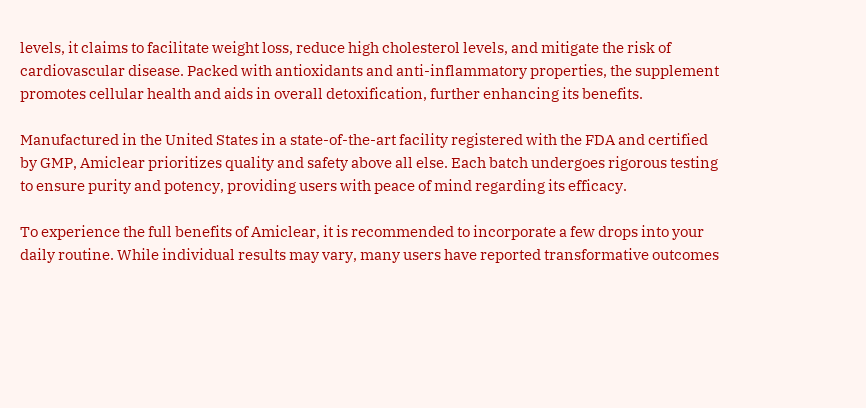levels, it claims to facilitate weight loss, reduce high cholesterol levels, and mitigate the risk of cardiovascular disease. Packed with antioxidants and anti-inflammatory properties, the supplement promotes cellular health and aids in overall detoxification, further enhancing its benefits.

Manufactured in the United States in a state-of-the-art facility registered with the FDA and certified by GMP, Amiclear prioritizes quality and safety above all else. Each batch undergoes rigorous testing to ensure purity and potency, providing users with peace of mind regarding its efficacy.

To experience the full benefits of Amiclear, it is recommended to incorporate a few drops into your daily routine. While individual results may vary, many users have reported transformative outcomes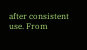after consistent use. From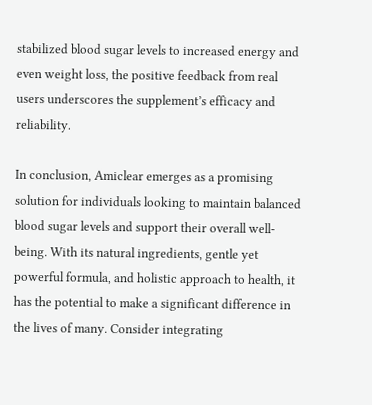stabilized blood sugar levels to increased energy and even weight loss, the positive feedback from real users underscores the supplement’s efficacy and reliability.

In conclusion, Amiclear emerges as a promising solution for individuals looking to maintain balanced blood sugar levels and support their overall well-being. With its natural ingredients, gentle yet powerful formula, and holistic approach to health, it has the potential to make a significant difference in the lives of many. Consider integrating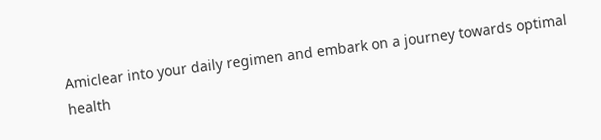Amiclear into your daily regimen and embark on a journey towards optimal health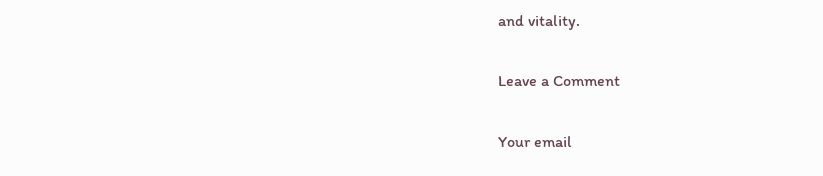and vitality.

Leave a Comment

Your email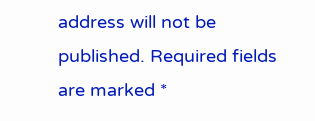address will not be published. Required fields are marked *